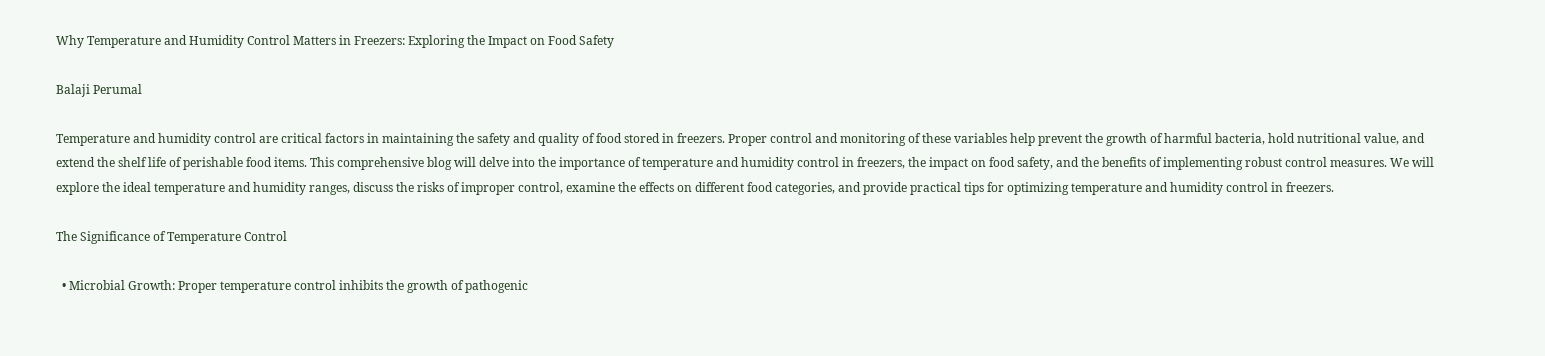Why Temperature and Humidity Control Matters in Freezers: Exploring the Impact on Food Safety

Balaji Perumal

Temperature and humidity control are critical factors in maintaining the safety and quality of food stored in freezers. Proper control and monitoring of these variables help prevent the growth of harmful bacteria, hold nutritional value, and extend the shelf life of perishable food items. This comprehensive blog will delve into the importance of temperature and humidity control in freezers, the impact on food safety, and the benefits of implementing robust control measures. We will explore the ideal temperature and humidity ranges, discuss the risks of improper control, examine the effects on different food categories, and provide practical tips for optimizing temperature and humidity control in freezers.

The Significance of Temperature Control

  • Microbial Growth: Proper temperature control inhibits the growth of pathogenic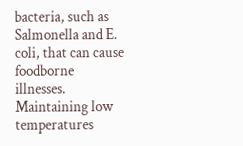bacteria, such as Salmonella and E. coli, that can cause foodborne illnesses. Maintaining low temperatures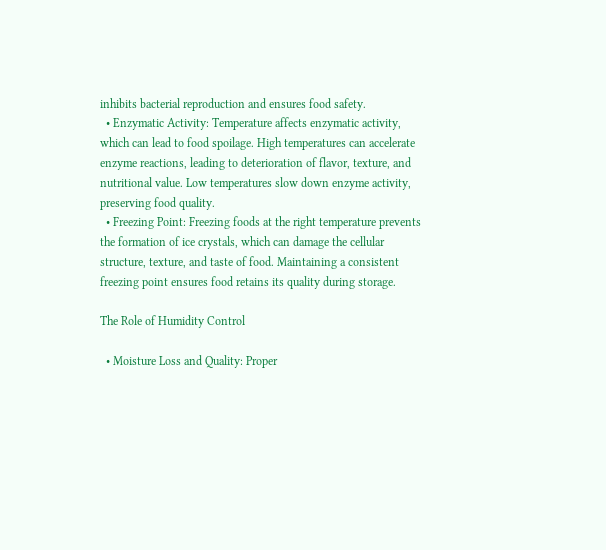inhibits bacterial reproduction and ensures food safety.
  • Enzymatic Activity: Temperature affects enzymatic activity, which can lead to food spoilage. High temperatures can accelerate enzyme reactions, leading to deterioration of flavor, texture, and nutritional value. Low temperatures slow down enzyme activity, preserving food quality.
  • Freezing Point: Freezing foods at the right temperature prevents the formation of ice crystals, which can damage the cellular structure, texture, and taste of food. Maintaining a consistent freezing point ensures food retains its quality during storage.

The Role of Humidity Control

  • Moisture Loss and Quality: Proper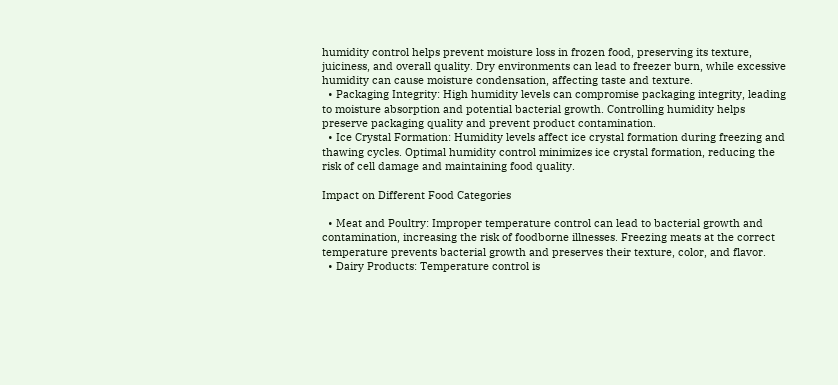humidity control helps prevent moisture loss in frozen food, preserving its texture, juiciness, and overall quality. Dry environments can lead to freezer burn, while excessive humidity can cause moisture condensation, affecting taste and texture.
  • Packaging Integrity: High humidity levels can compromise packaging integrity, leading to moisture absorption and potential bacterial growth. Controlling humidity helps preserve packaging quality and prevent product contamination.
  • Ice Crystal Formation: Humidity levels affect ice crystal formation during freezing and thawing cycles. Optimal humidity control minimizes ice crystal formation, reducing the risk of cell damage and maintaining food quality.

Impact on Different Food Categories

  • Meat and Poultry: Improper temperature control can lead to bacterial growth and contamination, increasing the risk of foodborne illnesses. Freezing meats at the correct temperature prevents bacterial growth and preserves their texture, color, and flavor.
  • Dairy Products: Temperature control is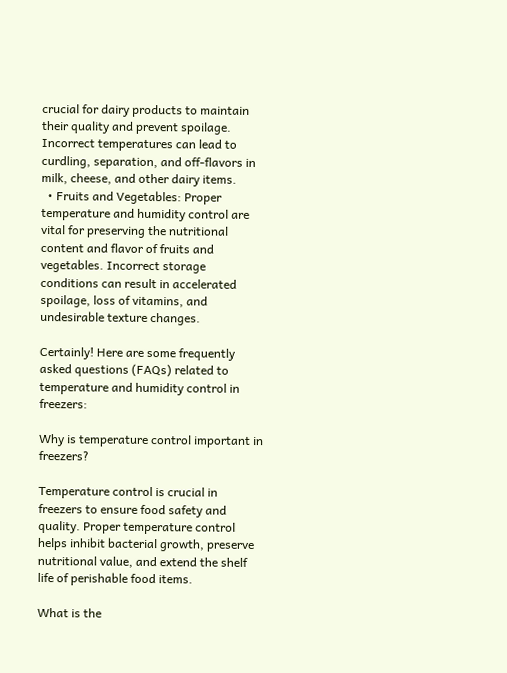crucial for dairy products to maintain their quality and prevent spoilage. Incorrect temperatures can lead to curdling, separation, and off-flavors in milk, cheese, and other dairy items.
  • Fruits and Vegetables: Proper temperature and humidity control are vital for preserving the nutritional content and flavor of fruits and vegetables. Incorrect storage conditions can result in accelerated spoilage, loss of vitamins, and undesirable texture changes.

Certainly! Here are some frequently asked questions (FAQs) related to temperature and humidity control in freezers:

Why is temperature control important in freezers?

Temperature control is crucial in freezers to ensure food safety and quality. Proper temperature control helps inhibit bacterial growth, preserve nutritional value, and extend the shelf life of perishable food items.

What is the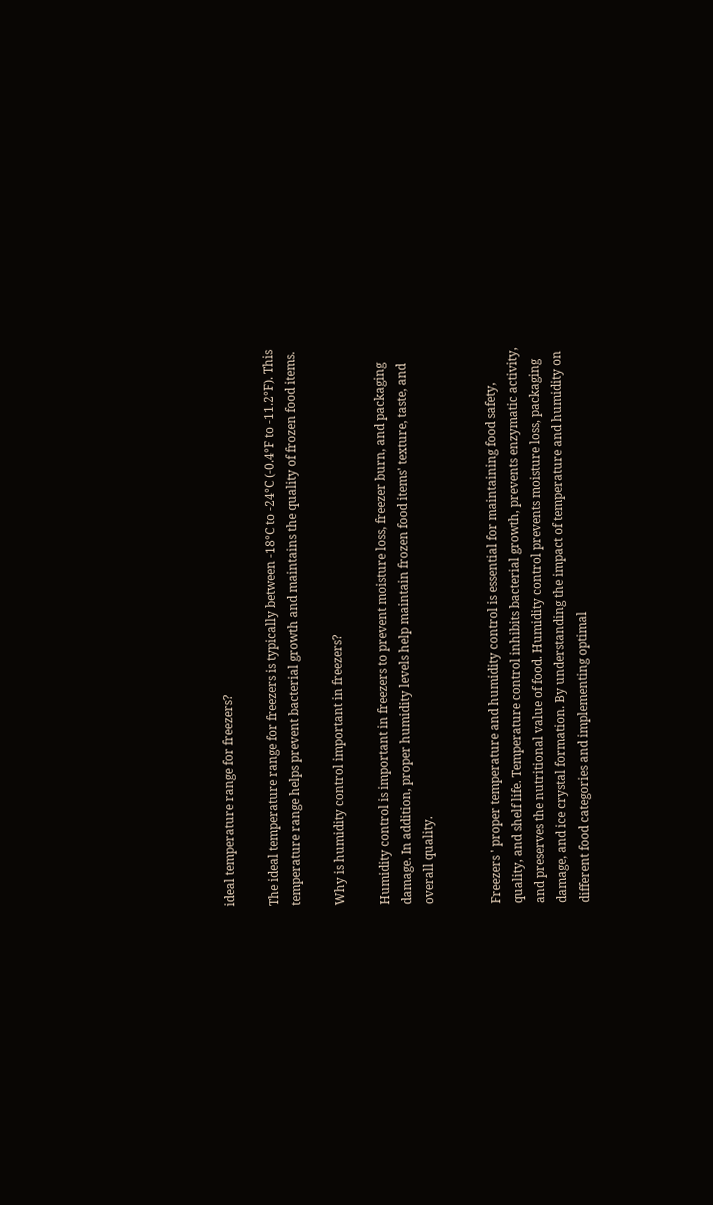ideal temperature range for freezers?

The ideal temperature range for freezers is typically between -18°C to -24°C (-0.4°F to -11.2°F). This temperature range helps prevent bacterial growth and maintains the quality of frozen food items.

Why is humidity control important in freezers?

Humidity control is important in freezers to prevent moisture loss, freezer burn, and packaging damage. In addition, proper humidity levels help maintain frozen food items' texture, taste, and overall quality.


Freezers ' proper temperature and humidity control is essential for maintaining food safety, quality, and shelf life. Temperature control inhibits bacterial growth, prevents enzymatic activity, and preserves the nutritional value of food. Humidity control prevents moisture loss, packaging damage, and ice crystal formation. By understanding the impact of temperature and humidity on different food categories and implementing optimal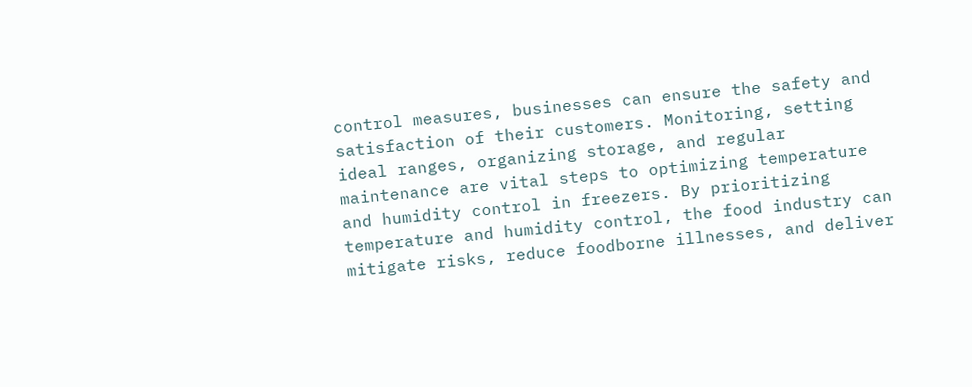control measures, businesses can ensure the safety and satisfaction of their customers. Monitoring, setting ideal ranges, organizing storage, and regular maintenance are vital steps to optimizing temperature and humidity control in freezers. By prioritizing temperature and humidity control, the food industry can mitigate risks, reduce foodborne illnesses, and deliver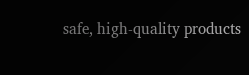safe, high-quality products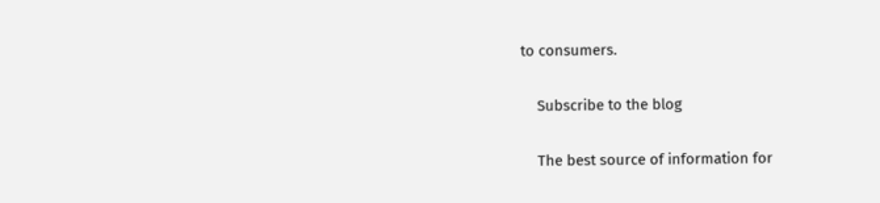to consumers.

    Subscribe to the blog

    The best source of information for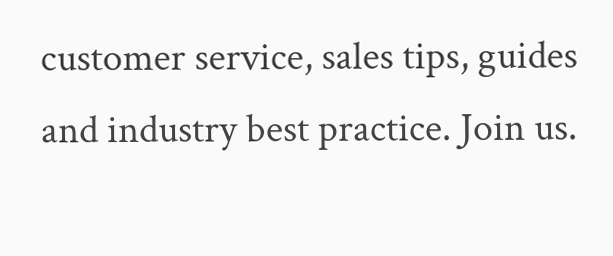customer service, sales tips, guides and industry best practice. Join us.